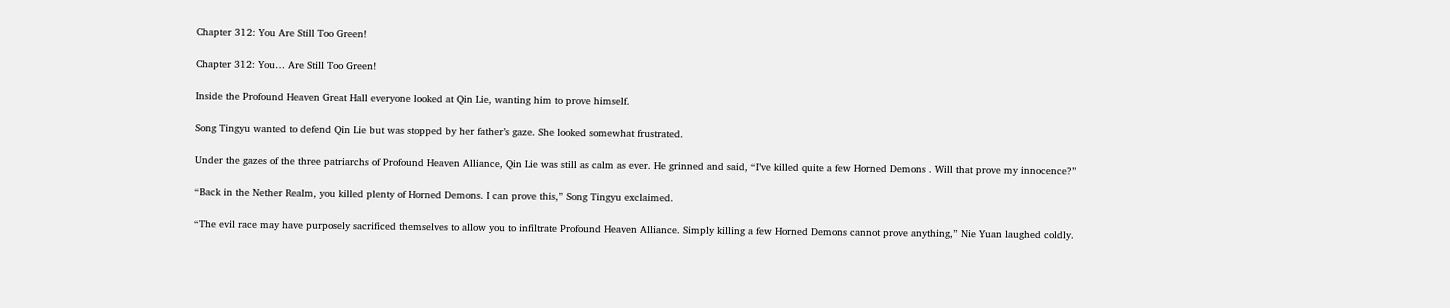Chapter 312: You Are Still Too Green!

Chapter 312: You… Are Still Too Green!

Inside the Profound Heaven Great Hall everyone looked at Qin Lie, wanting him to prove himself.

Song Tingyu wanted to defend Qin Lie but was stopped by her father’s gaze. She looked somewhat frustrated.

Under the gazes of the three patriarchs of Profound Heaven Alliance, Qin Lie was still as calm as ever. He grinned and said, “I’ve killed quite a few Horned Demons . Will that prove my innocence?”

“Back in the Nether Realm, you killed plenty of Horned Demons. I can prove this,” Song Tingyu exclaimed.

“The evil race may have purposely sacrificed themselves to allow you to infiltrate Profound Heaven Alliance. Simply killing a few Horned Demons cannot prove anything,” Nie Yuan laughed coldly.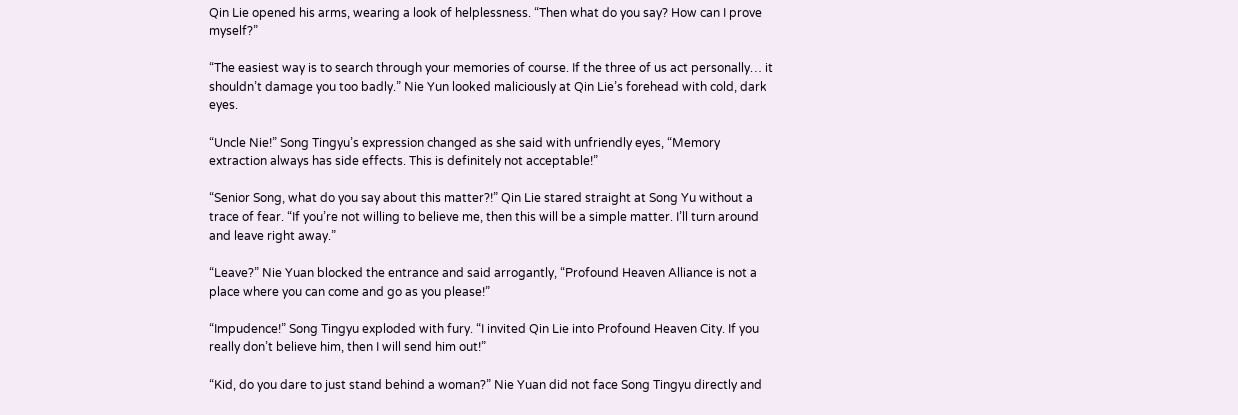Qin Lie opened his arms, wearing a look of helplessness. “Then what do you say? How can I prove myself?”

“The easiest way is to search through your memories of course. If the three of us act personally… it shouldn’t damage you too badly.” Nie Yun looked maliciously at Qin Lie’s forehead with cold, dark eyes.

“Uncle Nie!” Song Tingyu’s expression changed as she said with unfriendly eyes, “Memory extraction always has side effects. This is definitely not acceptable!”

“Senior Song, what do you say about this matter?!” Qin Lie stared straight at Song Yu without a trace of fear. “If you’re not willing to believe me, then this will be a simple matter. I’ll turn around and leave right away.”

“Leave?” Nie Yuan blocked the entrance and said arrogantly, “Profound Heaven Alliance is not a place where you can come and go as you please!”

“Impudence!” Song Tingyu exploded with fury. “I invited Qin Lie into Profound Heaven City. If you really don’t believe him, then I will send him out!”

“Kid, do you dare to just stand behind a woman?” Nie Yuan did not face Song Tingyu directly and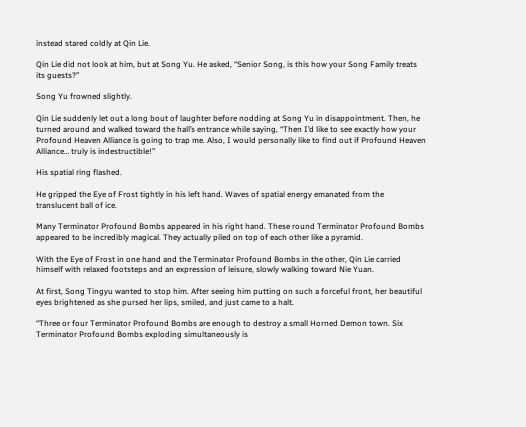instead stared coldly at Qin Lie.

Qin Lie did not look at him, but at Song Yu. He asked, “Senior Song, is this how your Song Family treats its guests?”

Song Yu frowned slightly.

Qin Lie suddenly let out a long bout of laughter before nodding at Song Yu in disappointment. Then, he turned around and walked toward the hall’s entrance while saying, “Then I’d like to see exactly how your Profound Heaven Alliance is going to trap me. Also, I would personally like to find out if Profound Heaven Alliance… truly is indestructible!”

His spatial ring flashed.

He gripped the Eye of Frost tightly in his left hand. Waves of spatial energy emanated from the translucent ball of ice.

Many Terminator Profound Bombs appeared in his right hand. These round Terminator Profound Bombs appeared to be incredibly magical. They actually piled on top of each other like a pyramid.

With the Eye of Frost in one hand and the Terminator Profound Bombs in the other, Qin Lie carried himself with relaxed footsteps and an expression of leisure, slowly walking toward Nie Yuan.

At first, Song Tingyu wanted to stop him. After seeing him putting on such a forceful front, her beautiful eyes brightened as she pursed her lips, smiled, and just came to a halt.

“Three or four Terminator Profound Bombs are enough to destroy a small Horned Demon town. Six Terminator Profound Bombs exploding simultaneously is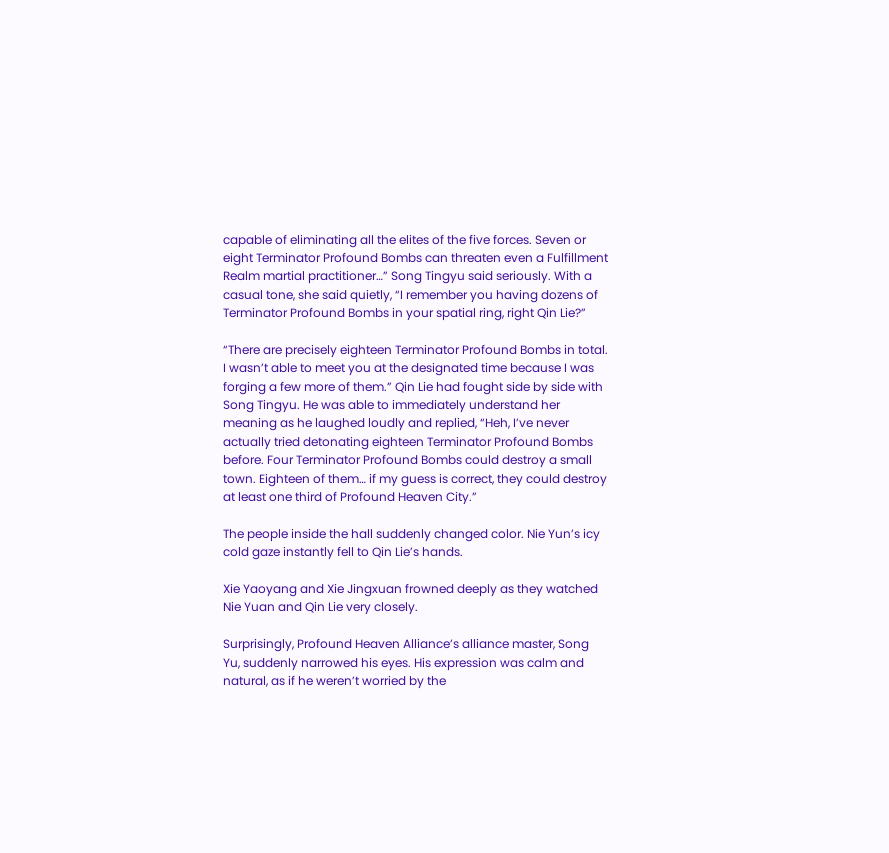capable of eliminating all the elites of the five forces. Seven or eight Terminator Profound Bombs can threaten even a Fulfillment Realm martial practitioner…” Song Tingyu said seriously. With a casual tone, she said quietly, “I remember you having dozens of Terminator Profound Bombs in your spatial ring, right Qin Lie?”

“There are precisely eighteen Terminator Profound Bombs in total. I wasn’t able to meet you at the designated time because I was forging a few more of them.” Qin Lie had fought side by side with Song Tingyu. He was able to immediately understand her meaning as he laughed loudly and replied, “Heh, I’ve never actually tried detonating eighteen Terminator Profound Bombs before. Four Terminator Profound Bombs could destroy a small town. Eighteen of them… if my guess is correct, they could destroy at least one third of Profound Heaven City.”

The people inside the hall suddenly changed color. Nie Yun’s icy cold gaze instantly fell to Qin Lie’s hands.

Xie Yaoyang and Xie Jingxuan frowned deeply as they watched Nie Yuan and Qin Lie very closely.

Surprisingly, Profound Heaven Alliance’s alliance master, Song Yu, suddenly narrowed his eyes. His expression was calm and natural, as if he weren’t worried by the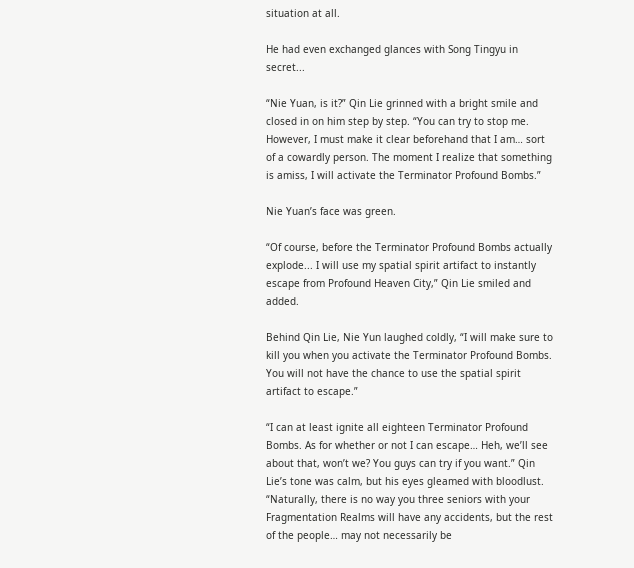situation at all.

He had even exchanged glances with Song Tingyu in secret...

“Nie Yuan, is it?” Qin Lie grinned with a bright smile and closed in on him step by step. “You can try to stop me. However, I must make it clear beforehand that I am… sort of a cowardly person. The moment I realize that something is amiss, I will activate the Terminator Profound Bombs.”

Nie Yuan’s face was green.

“Of course, before the Terminator Profound Bombs actually explode... I will use my spatial spirit artifact to instantly escape from Profound Heaven City,” Qin Lie smiled and added.

Behind Qin Lie, Nie Yun laughed coldly, “I will make sure to kill you when you activate the Terminator Profound Bombs. You will not have the chance to use the spatial spirit artifact to escape.”

“I can at least ignite all eighteen Terminator Profound Bombs. As for whether or not I can escape… Heh, we’ll see about that, won’t we? You guys can try if you want.” Qin Lie’s tone was calm, but his eyes gleamed with bloodlust. “Naturally, there is no way you three seniors with your Fragmentation Realms will have any accidents, but the rest of the people… may not necessarily be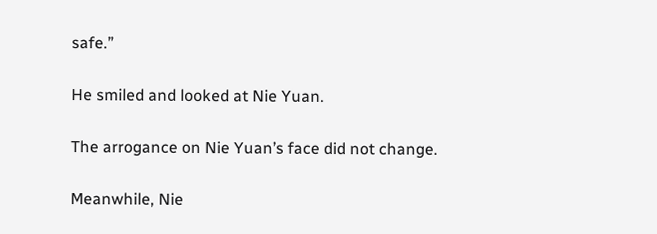safe.”

He smiled and looked at Nie Yuan.

The arrogance on Nie Yuan’s face did not change.

Meanwhile, Nie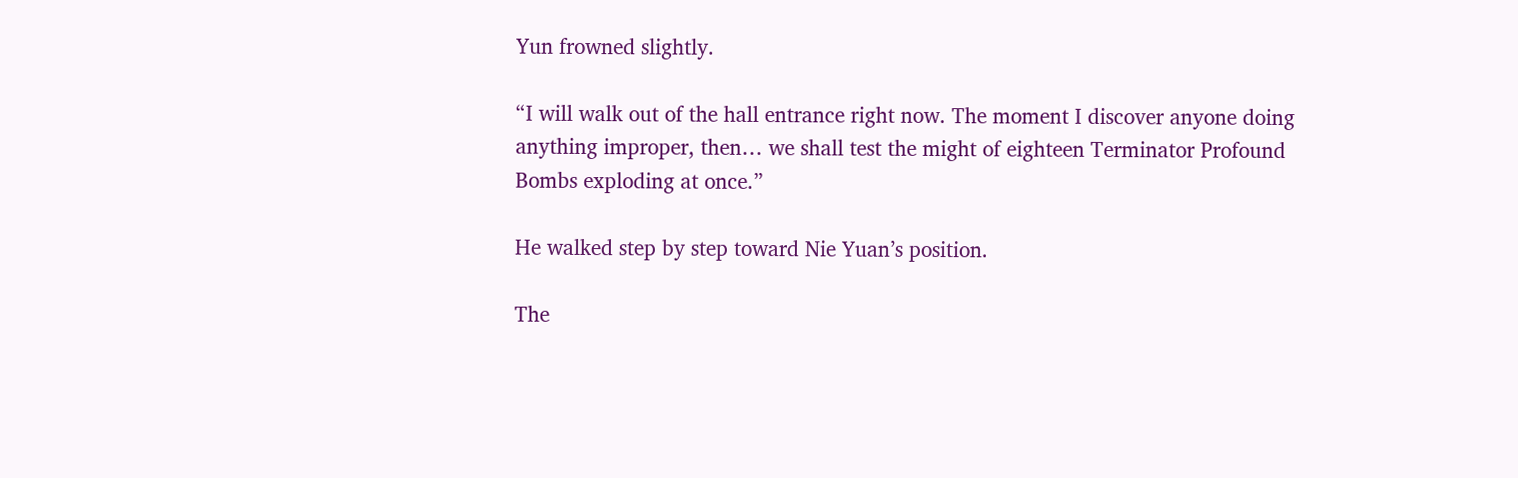Yun frowned slightly.

“I will walk out of the hall entrance right now. The moment I discover anyone doing anything improper, then… we shall test the might of eighteen Terminator Profound Bombs exploding at once.”

He walked step by step toward Nie Yuan’s position.

The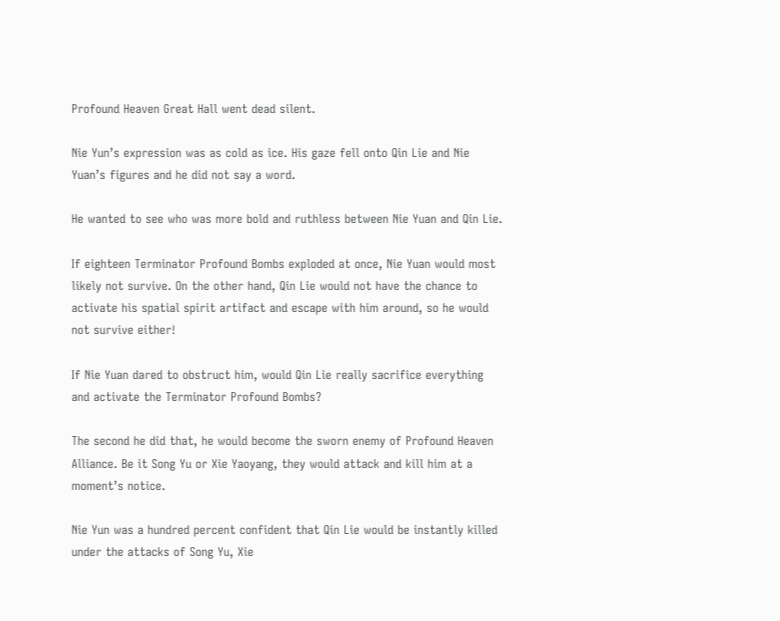Profound Heaven Great Hall went dead silent.

Nie Yun’s expression was as cold as ice. His gaze fell onto Qin Lie and Nie Yuan’s figures and he did not say a word.

He wanted to see who was more bold and ruthless between Nie Yuan and Qin Lie.

If eighteen Terminator Profound Bombs exploded at once, Nie Yuan would most likely not survive. On the other hand, Qin Lie would not have the chance to activate his spatial spirit artifact and escape with him around, so he would not survive either!

If Nie Yuan dared to obstruct him, would Qin Lie really sacrifice everything and activate the Terminator Profound Bombs?

The second he did that, he would become the sworn enemy of Profound Heaven Alliance. Be it Song Yu or Xie Yaoyang, they would attack and kill him at a moment’s notice.

Nie Yun was a hundred percent confident that Qin Lie would be instantly killed under the attacks of Song Yu, Xie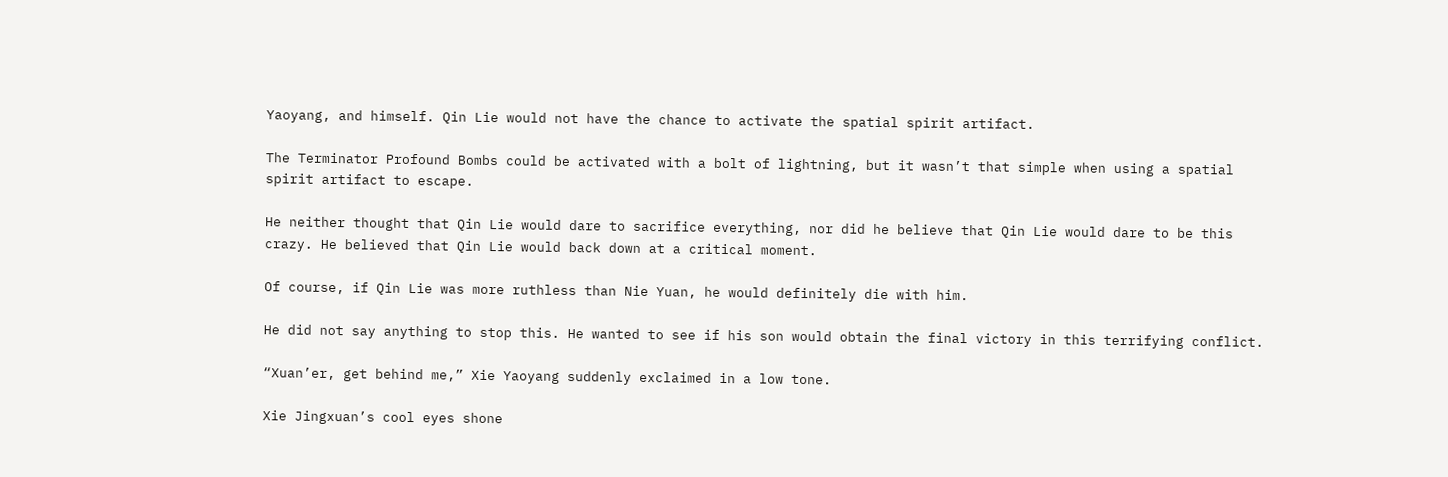Yaoyang, and himself. Qin Lie would not have the chance to activate the spatial spirit artifact.

The Terminator Profound Bombs could be activated with a bolt of lightning, but it wasn’t that simple when using a spatial spirit artifact to escape.

He neither thought that Qin Lie would dare to sacrifice everything, nor did he believe that Qin Lie would dare to be this crazy. He believed that Qin Lie would back down at a critical moment.

Of course, if Qin Lie was more ruthless than Nie Yuan, he would definitely die with him.

He did not say anything to stop this. He wanted to see if his son would obtain the final victory in this terrifying conflict.

“Xuan’er, get behind me,” Xie Yaoyang suddenly exclaimed in a low tone.

Xie Jingxuan’s cool eyes shone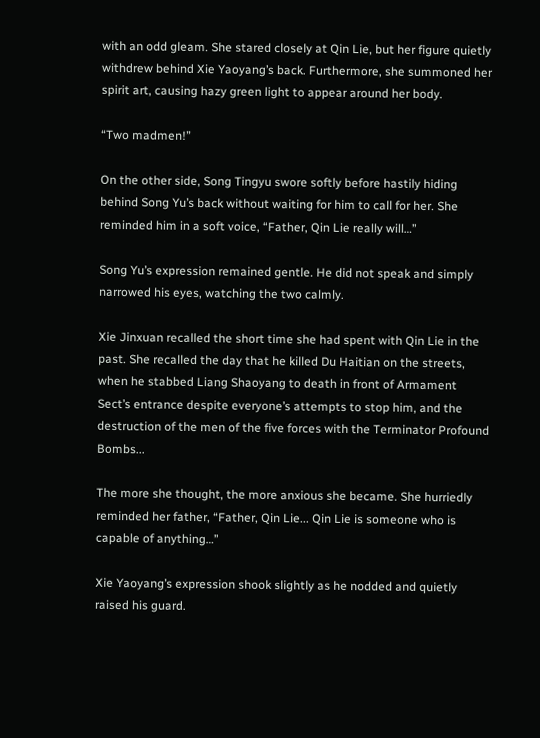with an odd gleam. She stared closely at Qin Lie, but her figure quietly withdrew behind Xie Yaoyang’s back. Furthermore, she summoned her spirit art, causing hazy green light to appear around her body.

“Two madmen!”

On the other side, Song Tingyu swore softly before hastily hiding behind Song Yu’s back without waiting for him to call for her. She reminded him in a soft voice, “Father, Qin Lie really will…”

Song Yu’s expression remained gentle. He did not speak and simply narrowed his eyes, watching the two calmly.

Xie Jinxuan recalled the short time she had spent with Qin Lie in the past. She recalled the day that he killed Du Haitian on the streets, when he stabbed Liang Shaoyang to death in front of Armament Sect’s entrance despite everyone’s attempts to stop him, and the destruction of the men of the five forces with the Terminator Profound Bombs...

The more she thought, the more anxious she became. She hurriedly reminded her father, “Father, Qin Lie... Qin Lie is someone who is capable of anything…”

Xie Yaoyang’s expression shook slightly as he nodded and quietly raised his guard.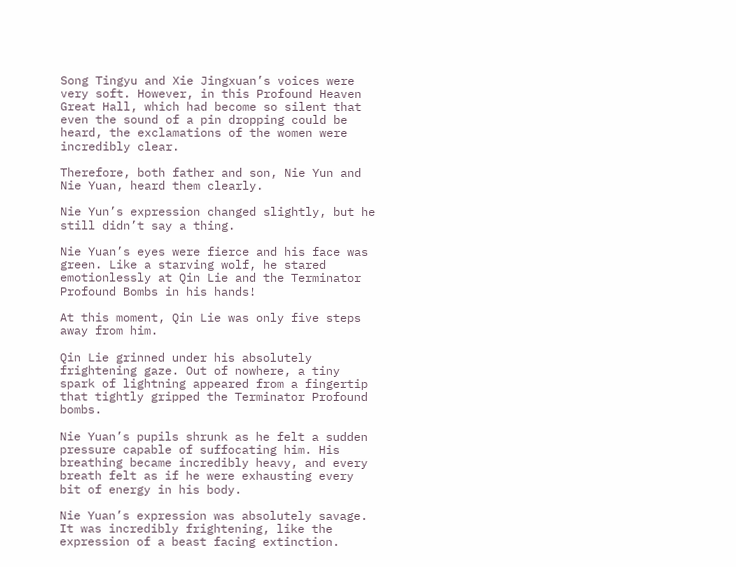Song Tingyu and Xie Jingxuan’s voices were very soft. However, in this Profound Heaven Great Hall, which had become so silent that even the sound of a pin dropping could be heard, the exclamations of the women were incredibly clear.

Therefore, both father and son, Nie Yun and Nie Yuan, heard them clearly.

Nie Yun’s expression changed slightly, but he still didn’t say a thing.

Nie Yuan’s eyes were fierce and his face was green. Like a starving wolf, he stared emotionlessly at Qin Lie and the Terminator Profound Bombs in his hands!

At this moment, Qin Lie was only five steps away from him.

Qin Lie grinned under his absolutely frightening gaze. Out of nowhere, a tiny spark of lightning appeared from a fingertip that tightly gripped the Terminator Profound bombs.

Nie Yuan’s pupils shrunk as he felt a sudden pressure capable of suffocating him. His breathing became incredibly heavy, and every breath felt as if he were exhausting every bit of energy in his body.

Nie Yuan’s expression was absolutely savage. It was incredibly frightening, like the expression of a beast facing extinction.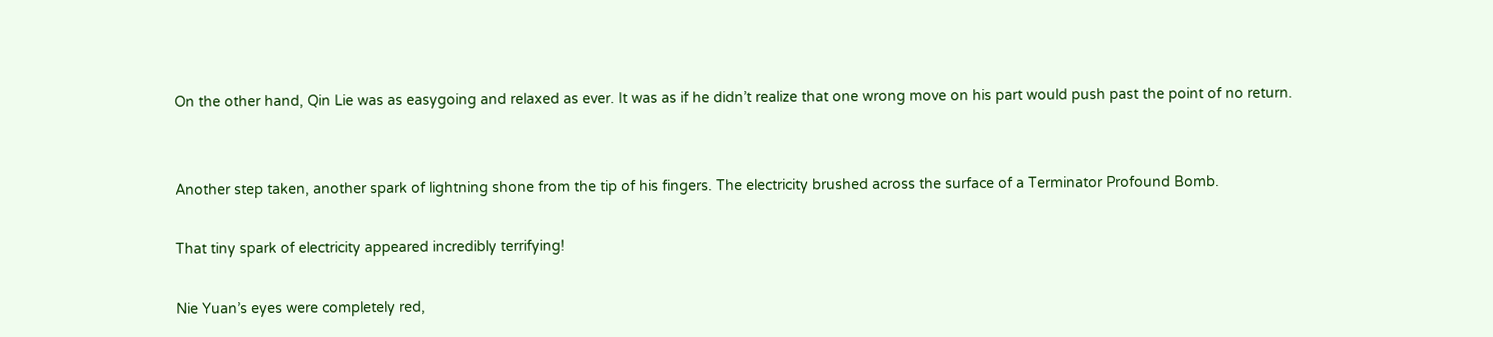On the other hand, Qin Lie was as easygoing and relaxed as ever. It was as if he didn’t realize that one wrong move on his part would push past the point of no return.


Another step taken, another spark of lightning shone from the tip of his fingers. The electricity brushed across the surface of a Terminator Profound Bomb.

That tiny spark of electricity appeared incredibly terrifying!

Nie Yuan’s eyes were completely red,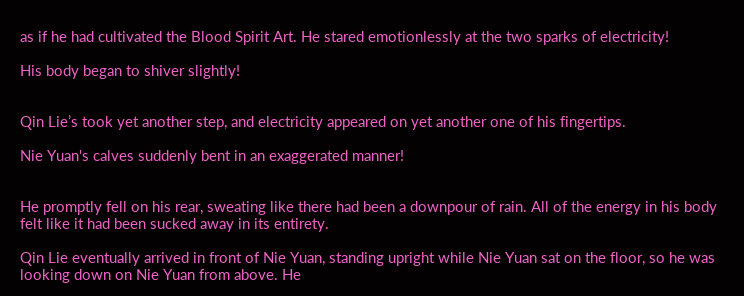as if he had cultivated the Blood Spirit Art. He stared emotionlessly at the two sparks of electricity!

His body began to shiver slightly!


Qin Lie’s took yet another step, and electricity appeared on yet another one of his fingertips.

Nie Yuan's calves suddenly bent in an exaggerated manner!


He promptly fell on his rear, sweating like there had been a downpour of rain. All of the energy in his body felt like it had been sucked away in its entirety.

Qin Lie eventually arrived in front of Nie Yuan, standing upright while Nie Yuan sat on the floor, so he was looking down on Nie Yuan from above. He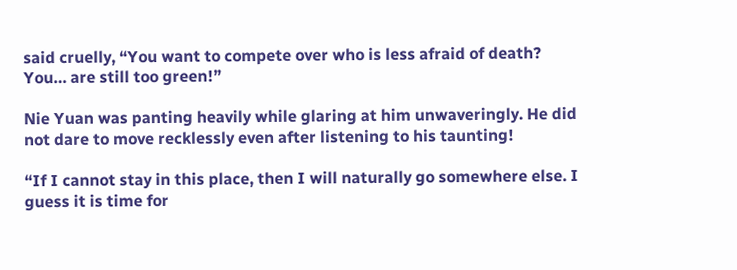said cruelly, “You want to compete over who is less afraid of death? You… are still too green!”

Nie Yuan was panting heavily while glaring at him unwaveringly. He did not dare to move recklessly even after listening to his taunting!

“If I cannot stay in this place, then I will naturally go somewhere else. I guess it is time for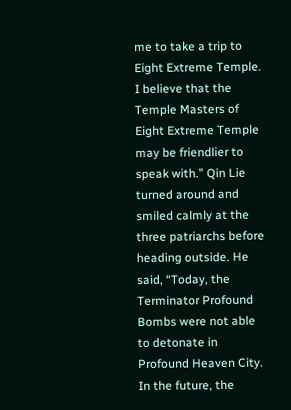me to take a trip to Eight Extreme Temple. I believe that the Temple Masters of Eight Extreme Temple may be friendlier to speak with.” Qin Lie turned around and smiled calmly at the three patriarchs before heading outside. He said, “Today, the Terminator Profound Bombs were not able to detonate in Profound Heaven City. In the future, the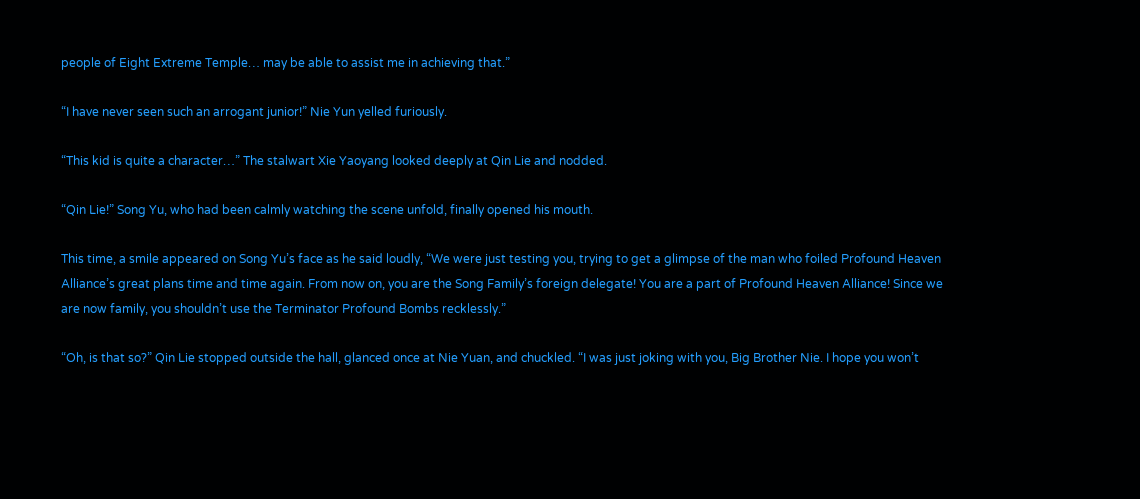people of Eight Extreme Temple… may be able to assist me in achieving that.”

“I have never seen such an arrogant junior!” Nie Yun yelled furiously.

“This kid is quite a character…” The stalwart Xie Yaoyang looked deeply at Qin Lie and nodded.

“Qin Lie!” Song Yu, who had been calmly watching the scene unfold, finally opened his mouth.

This time, a smile appeared on Song Yu’s face as he said loudly, “We were just testing you, trying to get a glimpse of the man who foiled Profound Heaven Alliance’s great plans time and time again. From now on, you are the Song Family’s foreign delegate! You are a part of Profound Heaven Alliance! Since we are now family, you shouldn’t use the Terminator Profound Bombs recklessly.”

“Oh, is that so?” Qin Lie stopped outside the hall, glanced once at Nie Yuan, and chuckled. “I was just joking with you, Big Brother Nie. I hope you won’t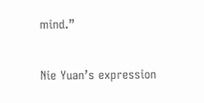mind.”

Nie Yuan’s expression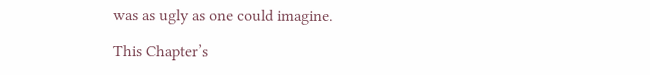was as ugly as one could imagine.

This Chapter’s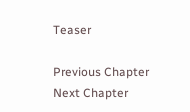Teaser

Previous Chapter Next Chapter